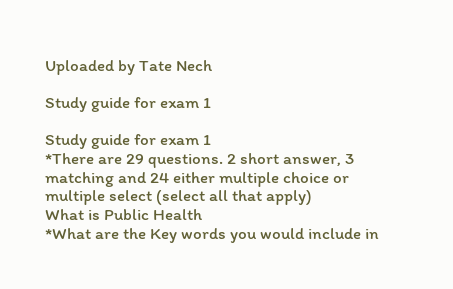Uploaded by Tate Nech

Study guide for exam 1

Study guide for exam 1
*There are 29 questions. 2 short answer, 3 matching and 24 either multiple choice or
multiple select (select all that apply)
What is Public Health
*What are the Key words you would include in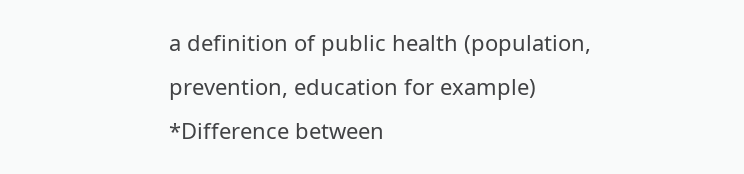a definition of public health (population,
prevention, education for example)
*Difference between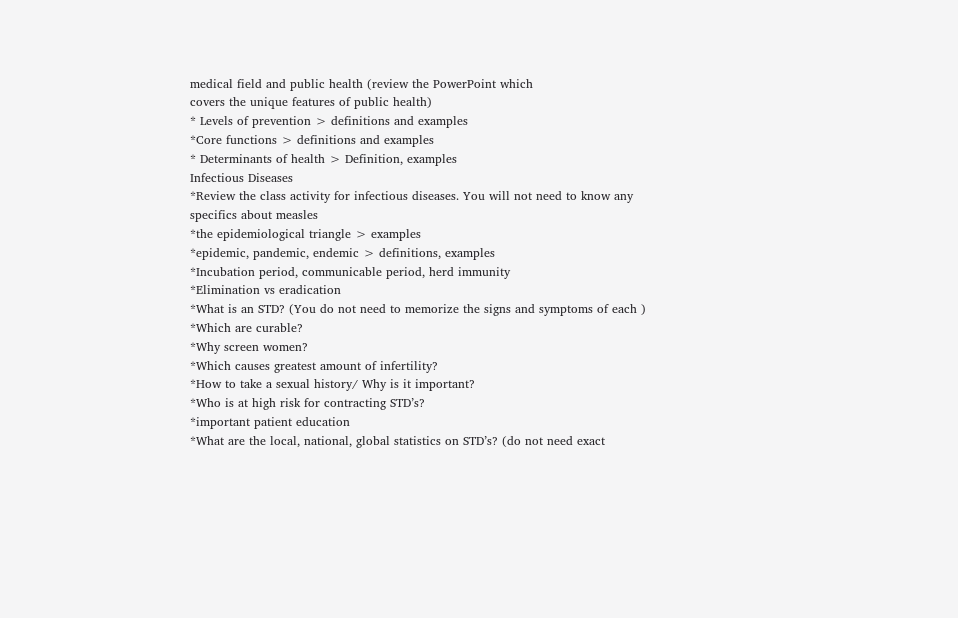medical field and public health (review the PowerPoint which
covers the unique features of public health)
* Levels of prevention > definitions and examples
*Core functions > definitions and examples
* Determinants of health > Definition, examples
Infectious Diseases
*Review the class activity for infectious diseases. You will not need to know any
specifics about measles
*the epidemiological triangle > examples
*epidemic, pandemic, endemic > definitions, examples
*Incubation period, communicable period, herd immunity
*Elimination vs eradication
*What is an STD? (You do not need to memorize the signs and symptoms of each )
*Which are curable?
*Why screen women?
*Which causes greatest amount of infertility?
*How to take a sexual history/ Why is it important?
*Who is at high risk for contracting STD’s?
*important patient education
*What are the local, national, global statistics on STD’s? (do not need exact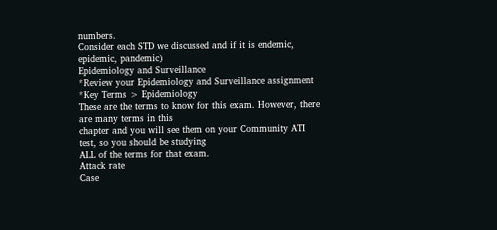numbers.
Consider each STD we discussed and if it is endemic, epidemic, pandemic)
Epidemiology and Surveillance
*Review your Epidemiology and Surveillance assignment
*Key Terms > Epidemiology
These are the terms to know for this exam. However, there are many terms in this
chapter and you will see them on your Community ATI test, so you should be studying
ALL of the terms for that exam.
Attack rate
Case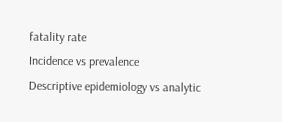fatality rate
Incidence vs prevalence
Descriptive epidemiology vs analytic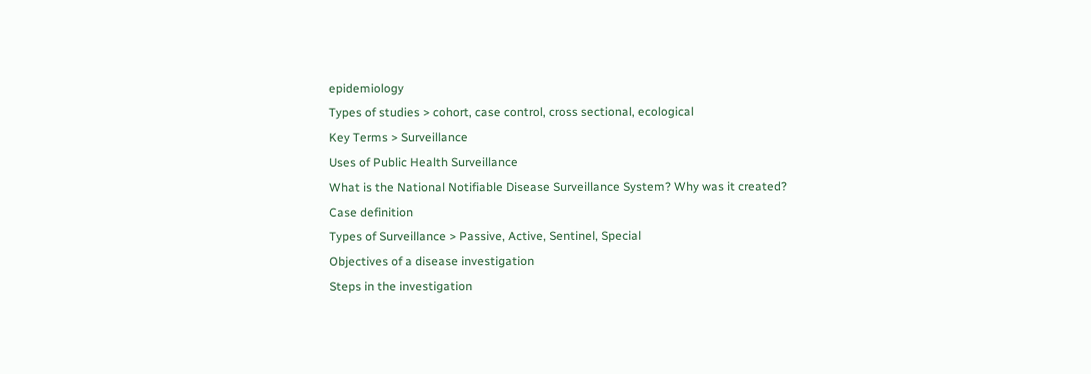epidemiology
Types of studies > cohort, case control, cross sectional, ecological
Key Terms > Surveillance
Uses of Public Health Surveillance
What is the National Notifiable Disease Surveillance System? Why was it created?
Case definition
Types of Surveillance > Passive, Active, Sentinel, Special
Objectives of a disease investigation
Steps in the investigation